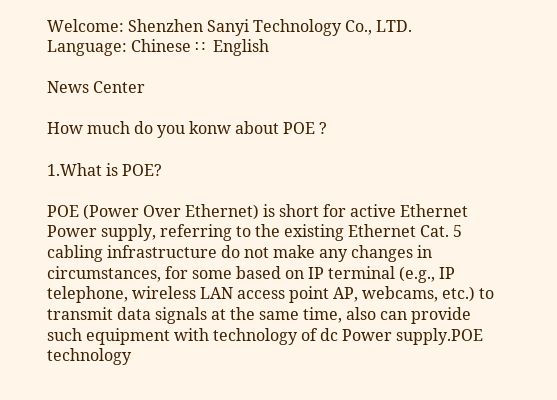Welcome: Shenzhen Sanyi Technology Co., LTD.
Language: Chinese ∷  English

News Center

How much do you konw about POE ?

1.What is POE?

POE (Power Over Ethernet) is short for active Ethernet Power supply, referring to the existing Ethernet Cat. 5 cabling infrastructure do not make any changes in circumstances, for some based on IP terminal (e.g., IP telephone, wireless LAN access point AP, webcams, etc.) to transmit data signals at the same time, also can provide such equipment with technology of dc Power supply.POE technology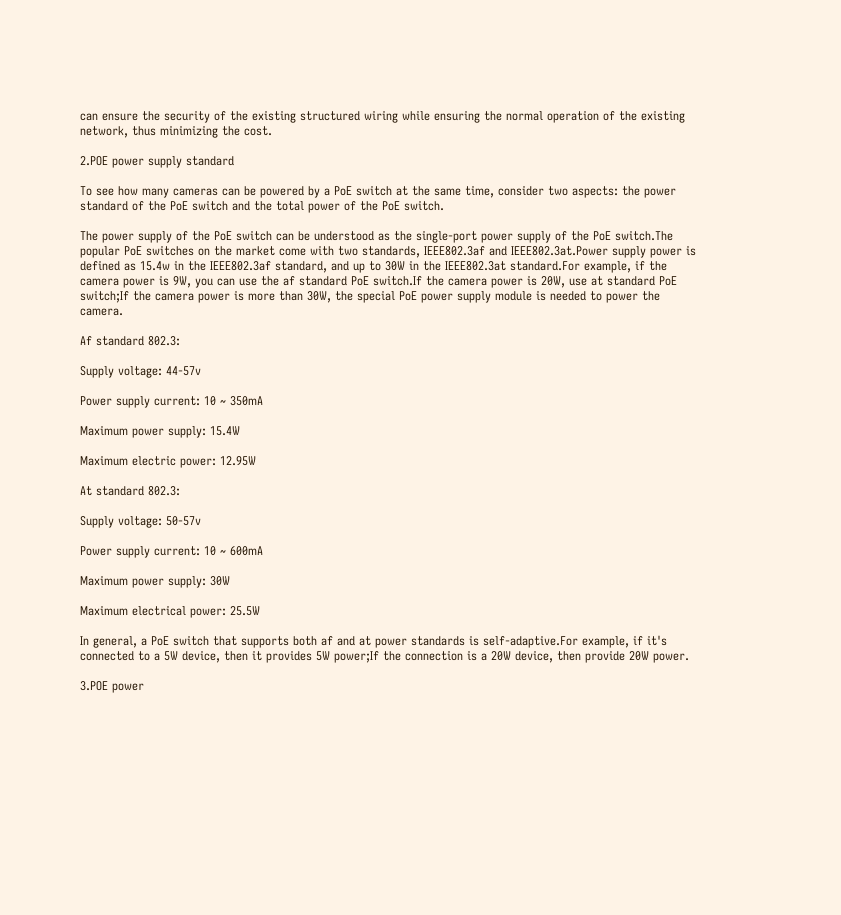can ensure the security of the existing structured wiring while ensuring the normal operation of the existing network, thus minimizing the cost.

2.POE power supply standard

To see how many cameras can be powered by a PoE switch at the same time, consider two aspects: the power standard of the PoE switch and the total power of the PoE switch.

The power supply of the PoE switch can be understood as the single-port power supply of the PoE switch.The popular PoE switches on the market come with two standards, IEEE802.3af and IEEE802.3at.Power supply power is defined as 15.4w in the IEEE802.3af standard, and up to 30W in the IEEE802.3at standard.For example, if the camera power is 9W, you can use the af standard PoE switch.If the camera power is 20W, use at standard PoE switch;If the camera power is more than 30W, the special PoE power supply module is needed to power the camera.

Af standard 802.3:

Supply voltage: 44-57v

Power supply current: 10 ~ 350mA

Maximum power supply: 15.4W

Maximum electric power: 12.95W

At standard 802.3:

Supply voltage: 50-57v

Power supply current: 10 ~ 600mA

Maximum power supply: 30W

Maximum electrical power: 25.5W

In general, a PoE switch that supports both af and at power standards is self-adaptive.For example, if it's connected to a 5W device, then it provides 5W power;If the connection is a 20W device, then provide 20W power.

3.POE power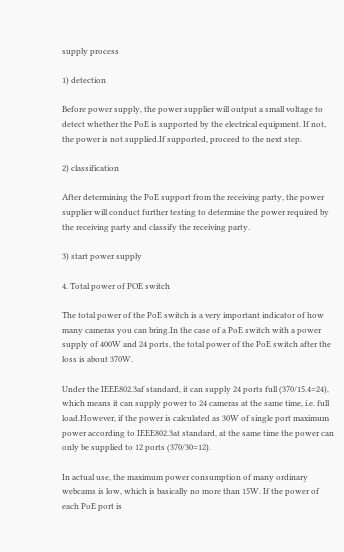supply process

1) detection

Before power supply, the power supplier will output a small voltage to detect whether the PoE is supported by the electrical equipment. If not, the power is not supplied.If supported, proceed to the next step.

2) classification

After determining the PoE support from the receiving party, the power supplier will conduct further testing to determine the power required by the receiving party and classify the receiving party.

3) start power supply

4. Total power of POE switch

The total power of the PoE switch is a very important indicator of how many cameras you can bring.In the case of a PoE switch with a power supply of 400W and 24 ports, the total power of the PoE switch after the loss is about 370W.

Under the IEEE802.3af standard, it can supply 24 ports full (370/15.4=24), which means it can supply power to 24 cameras at the same time, i.e. full load.However, if the power is calculated as 30W of single port maximum power according to IEEE802.3at standard, at the same time the power can only be supplied to 12 ports (370/30=12).

In actual use, the maximum power consumption of many ordinary webcams is low, which is basically no more than 15W. If the power of each PoE port is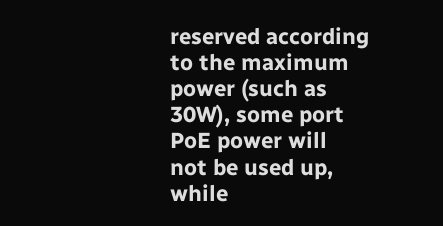reserved according to the maximum power (such as 30W), some port PoE power will not be used up, while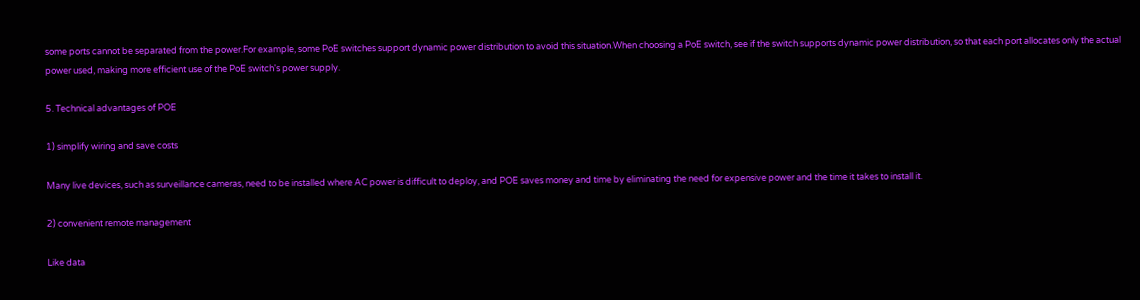some ports cannot be separated from the power.For example, some PoE switches support dynamic power distribution to avoid this situation.When choosing a PoE switch, see if the switch supports dynamic power distribution, so that each port allocates only the actual power used, making more efficient use of the PoE switch's power supply.

5. Technical advantages of POE

1) simplify wiring and save costs

Many live devices, such as surveillance cameras, need to be installed where AC power is difficult to deploy, and POE saves money and time by eliminating the need for expensive power and the time it takes to install it.

2) convenient remote management

Like data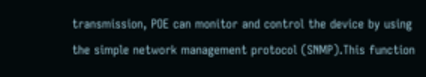transmission, POE can monitor and control the device by using the simple network management protocol (SNMP).This function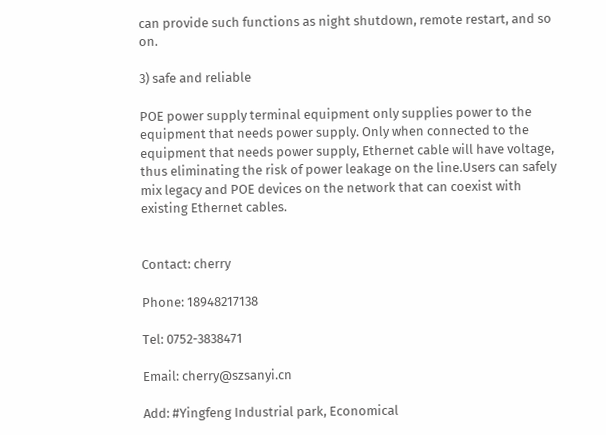can provide such functions as night shutdown, remote restart, and so on.

3) safe and reliable

POE power supply terminal equipment only supplies power to the equipment that needs power supply. Only when connected to the equipment that needs power supply, Ethernet cable will have voltage, thus eliminating the risk of power leakage on the line.Users can safely mix legacy and POE devices on the network that can coexist with existing Ethernet cables.


Contact: cherry

Phone: 18948217138

Tel: 0752-3838471

Email: cherry@szsanyi.cn

Add: #Yingfeng Industrial park, Economical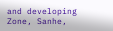and developing Zone, Sanhe,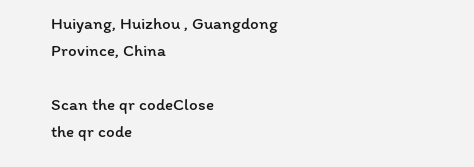Huiyang, Huizhou , Guangdong Province, China

Scan the qr codeClose
the qr code